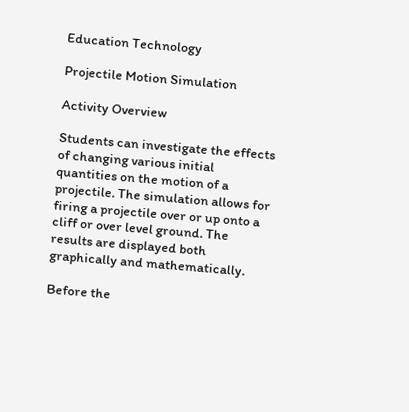Education Technology

Projectile Motion Simulation

Activity Overview

Students can investigate the effects of changing various initial quantities on the motion of a projectile. The simulation allows for firing a projectile over or up onto a cliff or over level ground. The results are displayed both graphically and mathematically.

Before the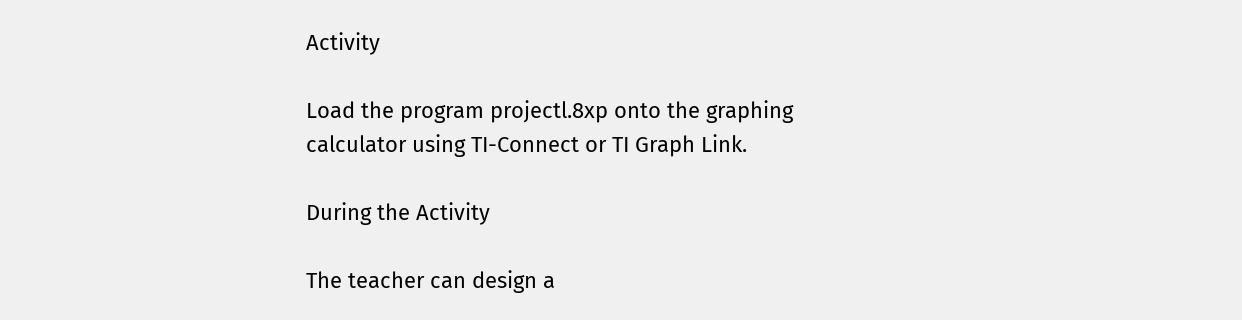Activity

Load the program projectl.8xp onto the graphing calculator using TI-Connect or TI Graph Link.

During the Activity

The teacher can design a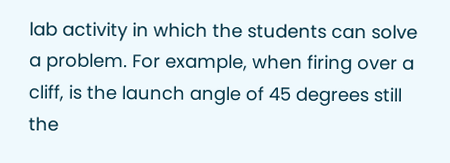lab activity in which the students can solve a problem. For example, when firing over a cliff, is the launch angle of 45 degrees still the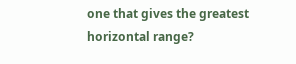one that gives the greatest horizontal range?